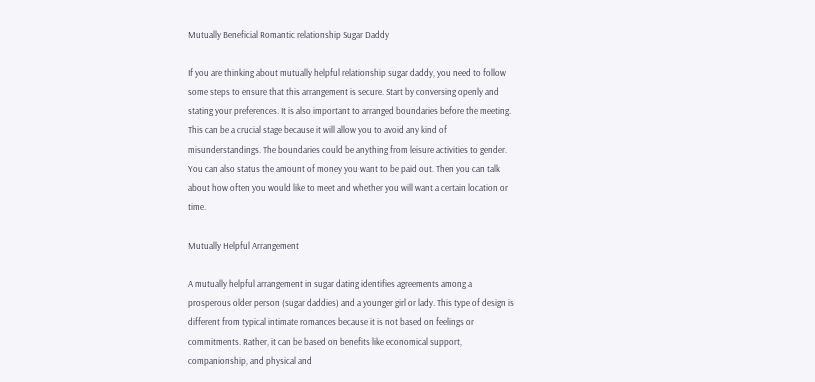Mutually Beneficial Romantic relationship Sugar Daddy

If you are thinking about mutually helpful relationship sugar daddy, you need to follow some steps to ensure that this arrangement is secure. Start by conversing openly and stating your preferences. It is also important to arranged boundaries before the meeting. This can be a crucial stage because it will allow you to avoid any kind of misunderstandings. The boundaries could be anything from leisure activities to gender. You can also status the amount of money you want to be paid out. Then you can talk about how often you would like to meet and whether you will want a certain location or time.

Mutually Helpful Arrangement

A mutually helpful arrangement in sugar dating identifies agreements among a prosperous older person (sugar daddies) and a younger girl or lady. This type of design is different from typical intimate romances because it is not based on feelings or commitments. Rather, it can be based on benefits like economical support, companionship, and physical and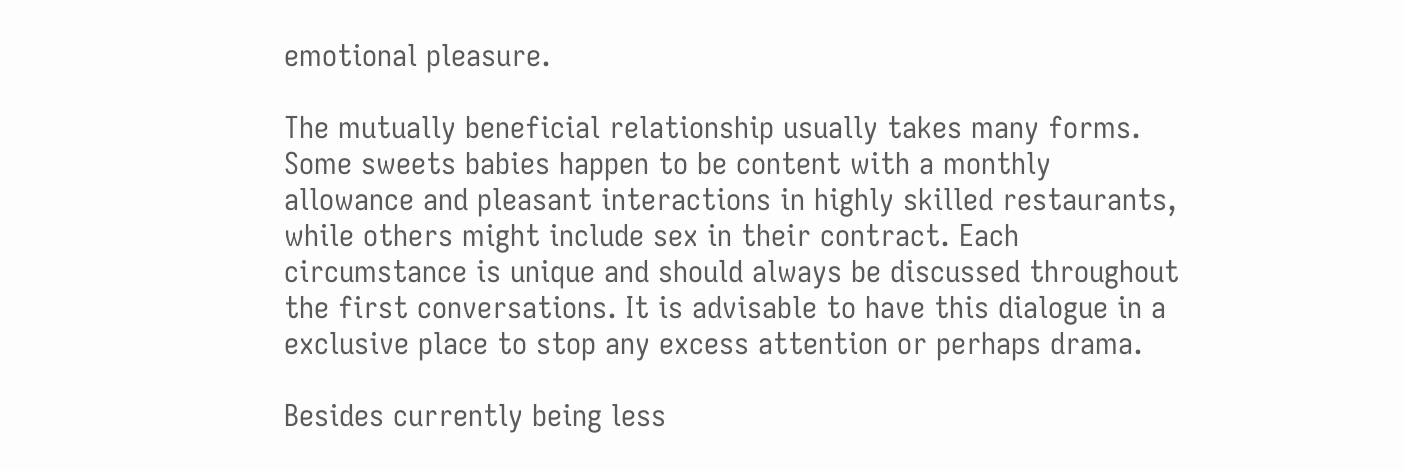emotional pleasure.

The mutually beneficial relationship usually takes many forms. Some sweets babies happen to be content with a monthly allowance and pleasant interactions in highly skilled restaurants, while others might include sex in their contract. Each circumstance is unique and should always be discussed throughout the first conversations. It is advisable to have this dialogue in a exclusive place to stop any excess attention or perhaps drama.

Besides currently being less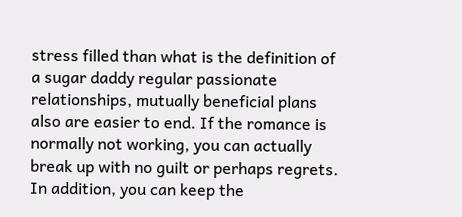stress filled than what is the definition of a sugar daddy regular passionate relationships, mutually beneficial plans also are easier to end. If the romance is normally not working, you can actually break up with no guilt or perhaps regrets. In addition, you can keep the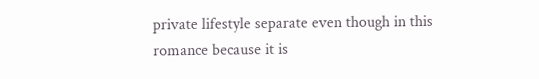private lifestyle separate even though in this romance because it is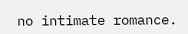no intimate romance.